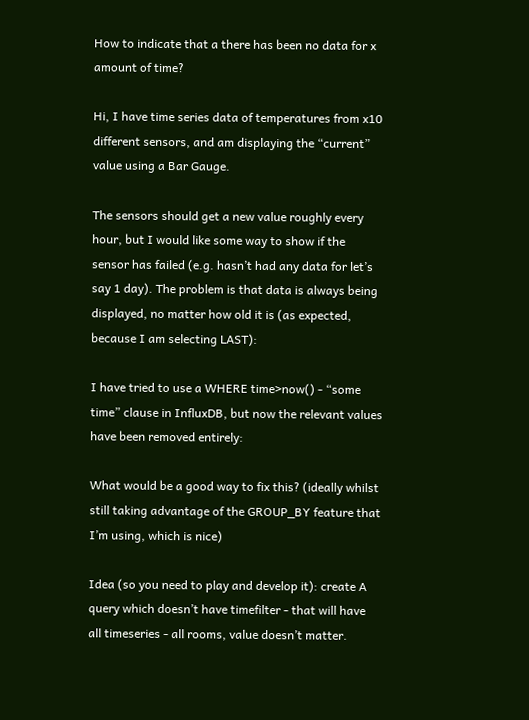How to indicate that a there has been no data for x amount of time?

Hi, I have time series data of temperatures from x10 different sensors, and am displaying the “current” value using a Bar Gauge.

The sensors should get a new value roughly every hour, but I would like some way to show if the sensor has failed (e.g. hasn’t had any data for let’s say 1 day). The problem is that data is always being displayed, no matter how old it is (as expected, because I am selecting LAST):

I have tried to use a WHERE time>now() - “some time” clause in InfluxDB, but now the relevant values have been removed entirely:

What would be a good way to fix this? (ideally whilst still taking advantage of the GROUP_BY feature that I’m using, which is nice)

Idea (so you need to play and develop it): create A query which doesn’t have timefilter - that will have all timeseries - all rooms, value doesn’t matter.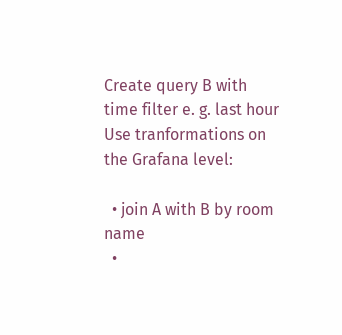Create query B with time filter e. g. last hour
Use tranformations on the Grafana level:

  • join A with B by room name
  •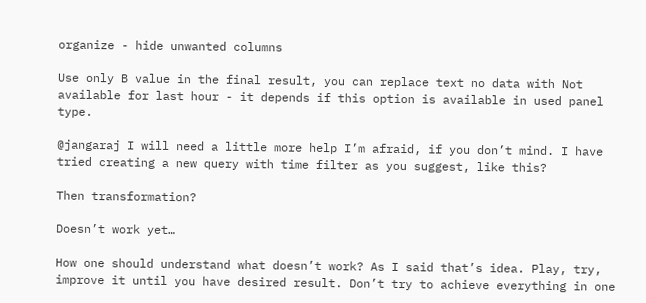organize - hide unwanted columns

Use only B value in the final result, you can replace text no data with Not available for last hour - it depends if this option is available in used panel type.

@jangaraj I will need a little more help I’m afraid, if you don’t mind. I have tried creating a new query with time filter as you suggest, like this?

Then transformation?

Doesn’t work yet…

How one should understand what doesn’t work? As I said that’s idea. Play, try, improve it until you have desired result. Don’t try to achieve everything in one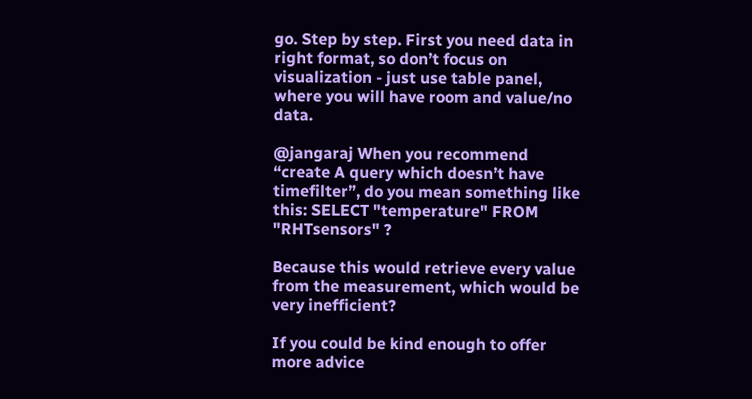go. Step by step. First you need data in right format, so don’t focus on visualization - just use table panel, where you will have room and value/no data.

@jangaraj When you recommend “create A query which doesn’t have timefilter”, do you mean something like this: SELECT "temperature" FROM "RHTsensors" ?

Because this would retrieve every value from the measurement, which would be very inefficient?

If you could be kind enough to offer more advice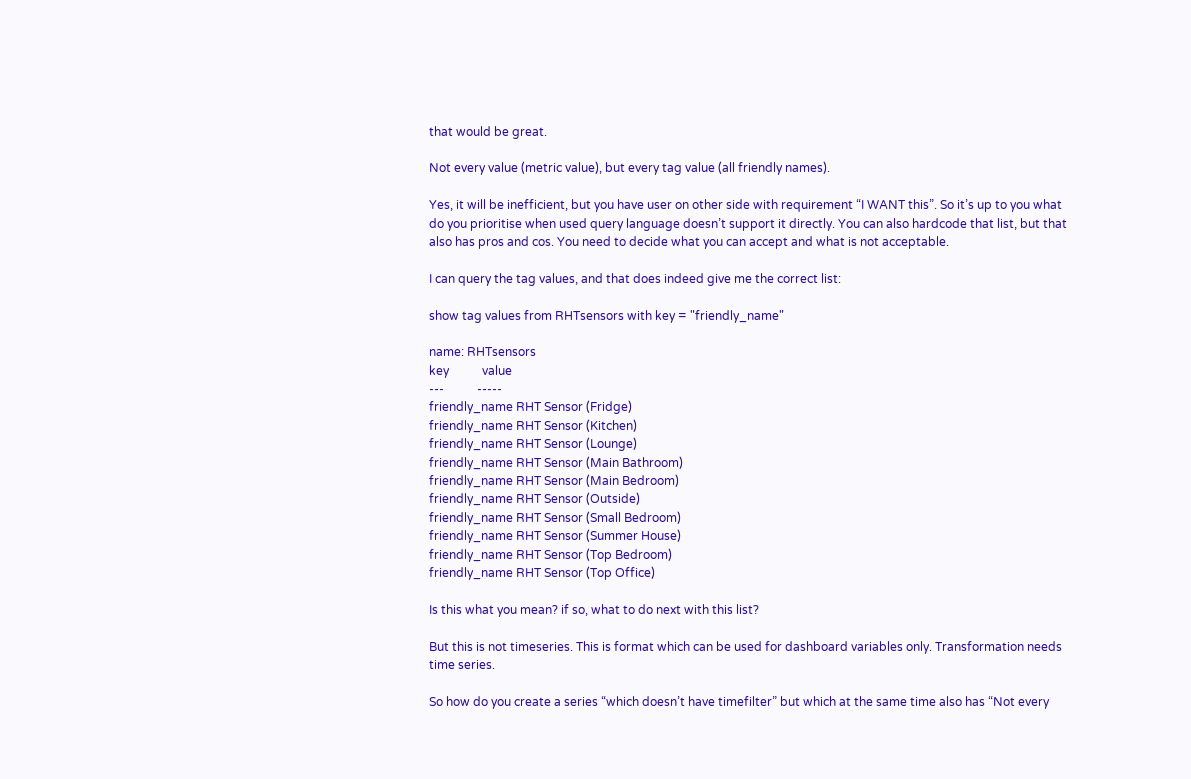that would be great.

Not every value (metric value), but every tag value (all friendly names).

Yes, it will be inefficient, but you have user on other side with requirement “I WANT this”. So it’s up to you what do you prioritise when used query language doesn’t support it directly. You can also hardcode that list, but that also has pros and cos. You need to decide what you can accept and what is not acceptable.

I can query the tag values, and that does indeed give me the correct list:

show tag values from RHTsensors with key = "friendly_name"

name: RHTsensors
key           value
---           -----
friendly_name RHT Sensor (Fridge)
friendly_name RHT Sensor (Kitchen)
friendly_name RHT Sensor (Lounge)
friendly_name RHT Sensor (Main Bathroom)
friendly_name RHT Sensor (Main Bedroom)
friendly_name RHT Sensor (Outside)
friendly_name RHT Sensor (Small Bedroom)
friendly_name RHT Sensor (Summer House)
friendly_name RHT Sensor (Top Bedroom)
friendly_name RHT Sensor (Top Office)

Is this what you mean? if so, what to do next with this list?

But this is not timeseries. This is format which can be used for dashboard variables only. Transformation needs time series.

So how do you create a series “which doesn’t have timefilter” but which at the same time also has “Not every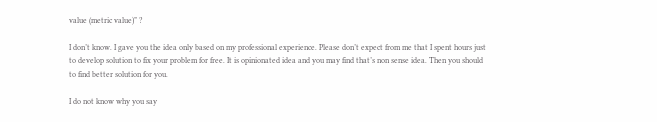value (metric value)” ?

I don’t know. I gave you the idea only based on my professional experience. Please don’t expect from me that I spent hours just to develop solution to fix your problem for free. It is opinionated idea and you may find that’s non sense idea. Then you should to find better solution for you.

I do not know why you say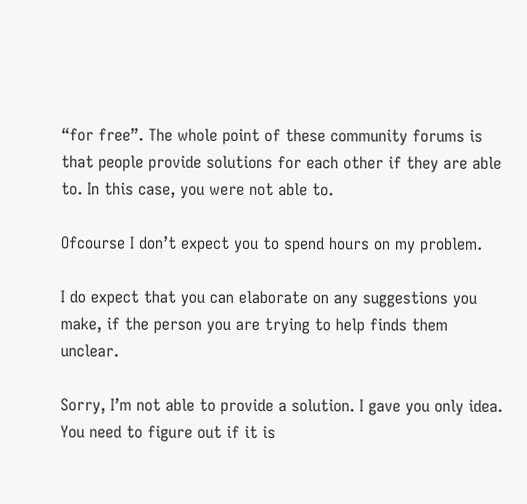“for free”. The whole point of these community forums is that people provide solutions for each other if they are able to. In this case, you were not able to.

Ofcourse I don’t expect you to spend hours on my problem.

I do expect that you can elaborate on any suggestions you make, if the person you are trying to help finds them unclear.

Sorry, I’m not able to provide a solution. I gave you only idea. You need to figure out if it is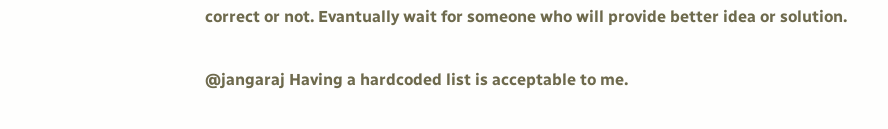correct or not. Evantually wait for someone who will provide better idea or solution.

@jangaraj Having a hardcoded list is acceptable to me.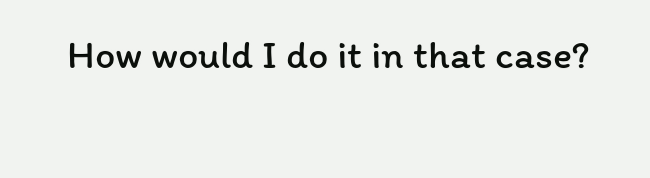How would I do it in that case?